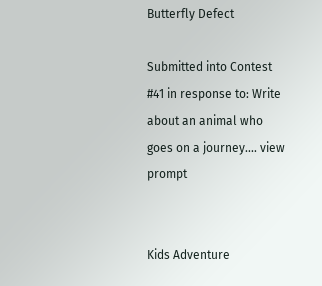Butterfly Defect

Submitted into Contest #41 in response to: Write about an animal who goes on a journey.... view prompt


Kids Adventure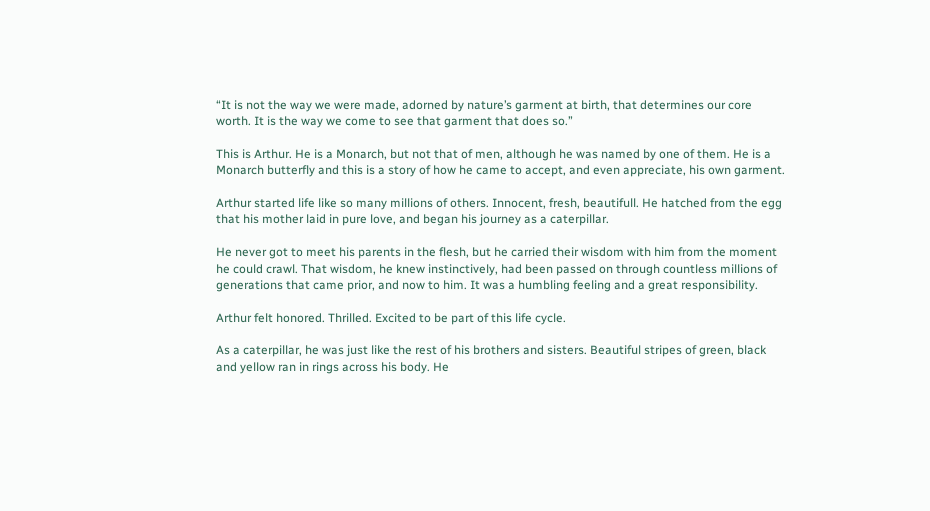“It is not the way we were made, adorned by nature’s garment at birth, that determines our core worth. It is the way we come to see that garment that does so.”

This is Arthur. He is a Monarch, but not that of men, although he was named by one of them. He is a Monarch butterfly and this is a story of how he came to accept, and even appreciate, his own garment.

Arthur started life like so many millions of others. Innocent, fresh, beautifull. He hatched from the egg that his mother laid in pure love, and began his journey as a caterpillar.

He never got to meet his parents in the flesh, but he carried their wisdom with him from the moment he could crawl. That wisdom, he knew instinctively, had been passed on through countless millions of generations that came prior, and now to him. It was a humbling feeling and a great responsibility.

Arthur felt honored. Thrilled. Excited to be part of this life cycle.

As a caterpillar, he was just like the rest of his brothers and sisters. Beautiful stripes of green, black and yellow ran in rings across his body. He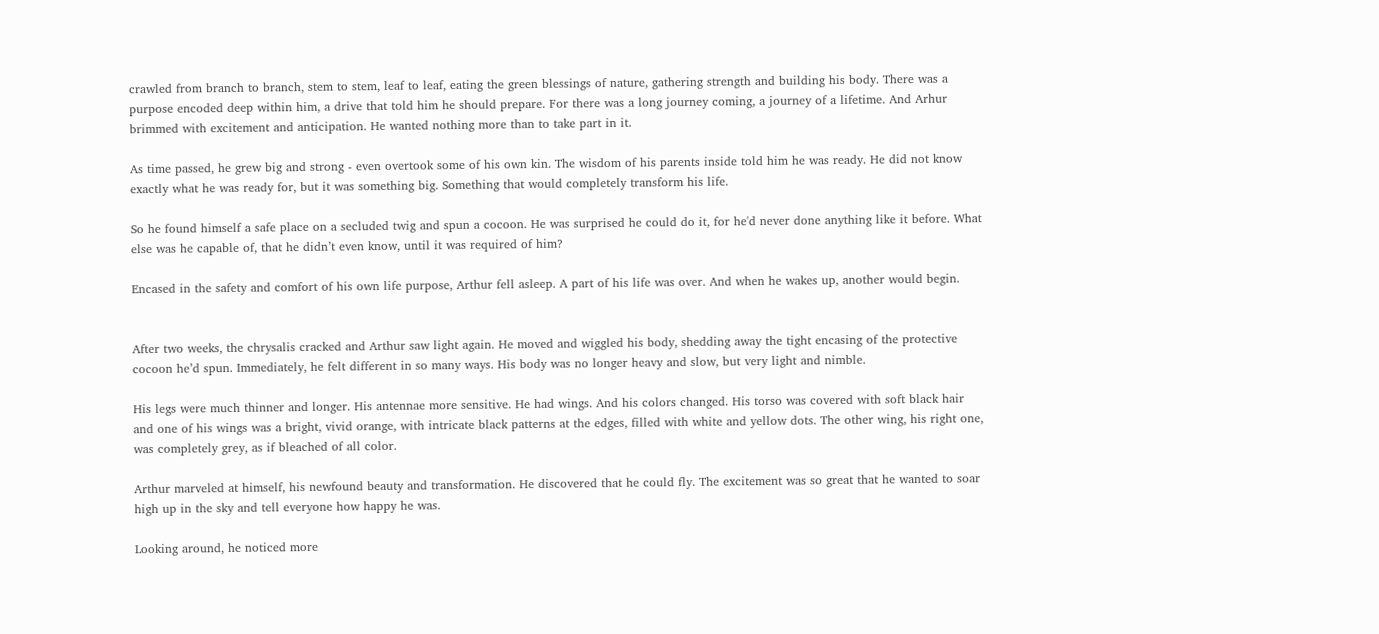crawled from branch to branch, stem to stem, leaf to leaf, eating the green blessings of nature, gathering strength and building his body. There was a purpose encoded deep within him, a drive that told him he should prepare. For there was a long journey coming, a journey of a lifetime. And Arhur brimmed with excitement and anticipation. He wanted nothing more than to take part in it.

As time passed, he grew big and strong - even overtook some of his own kin. The wisdom of his parents inside told him he was ready. He did not know exactly what he was ready for, but it was something big. Something that would completely transform his life.

So he found himself a safe place on a secluded twig and spun a cocoon. He was surprised he could do it, for he'd never done anything like it before. What else was he capable of, that he didn’t even know, until it was required of him?

Encased in the safety and comfort of his own life purpose, Arthur fell asleep. A part of his life was over. And when he wakes up, another would begin.


After two weeks, the chrysalis cracked and Arthur saw light again. He moved and wiggled his body, shedding away the tight encasing of the protective cocoon he’d spun. Immediately, he felt different in so many ways. His body was no longer heavy and slow, but very light and nimble.

His legs were much thinner and longer. His antennae more sensitive. He had wings. And his colors changed. His torso was covered with soft black hair and one of his wings was a bright, vivid orange, with intricate black patterns at the edges, filled with white and yellow dots. The other wing, his right one, was completely grey, as if bleached of all color.

Arthur marveled at himself, his newfound beauty and transformation. He discovered that he could fly. The excitement was so great that he wanted to soar high up in the sky and tell everyone how happy he was.

Looking around, he noticed more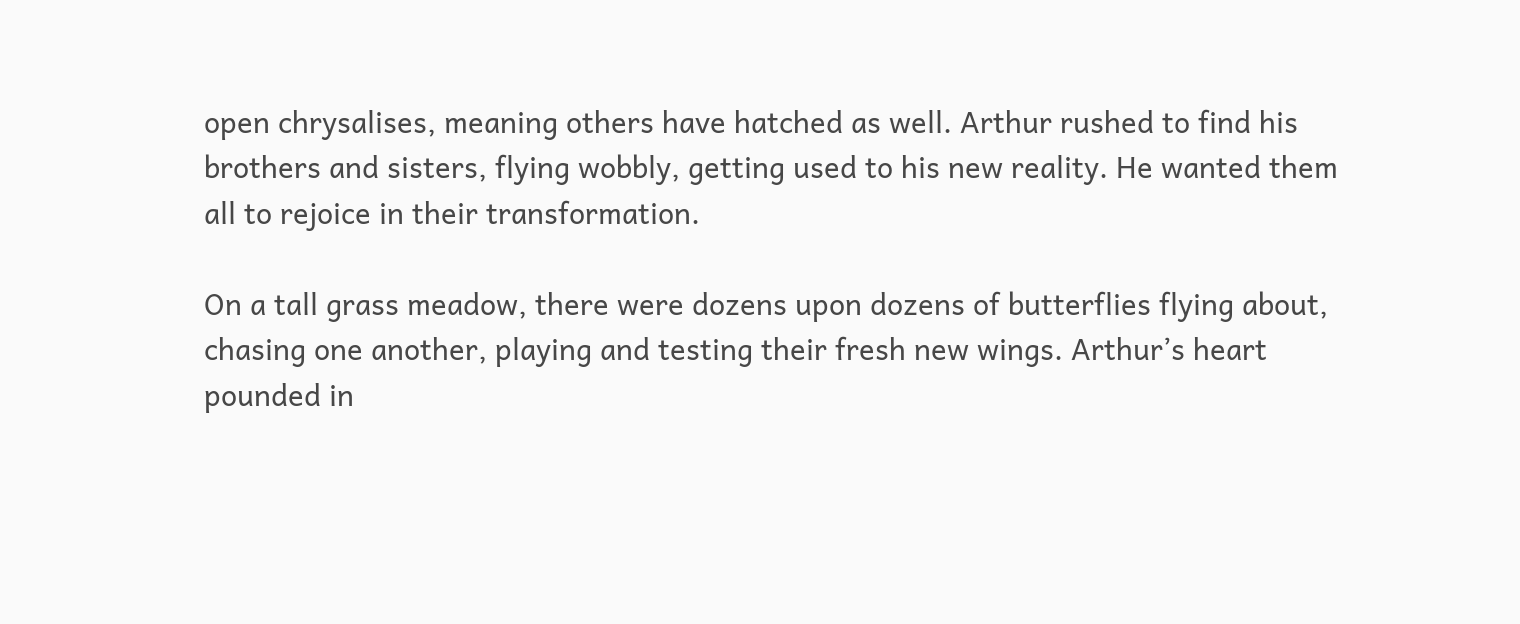open chrysalises, meaning others have hatched as well. Arthur rushed to find his brothers and sisters, flying wobbly, getting used to his new reality. He wanted them all to rejoice in their transformation.

On a tall grass meadow, there were dozens upon dozens of butterflies flying about, chasing one another, playing and testing their fresh new wings. Arthur’s heart pounded in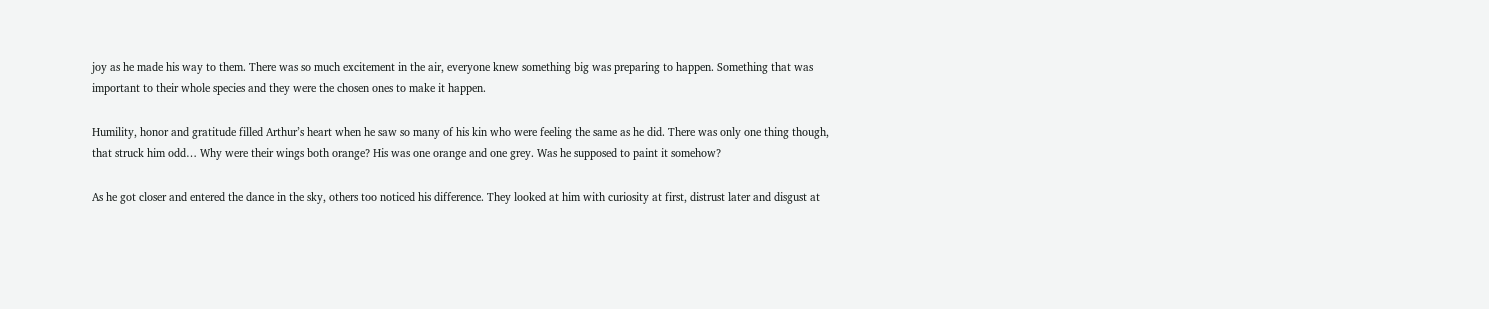joy as he made his way to them. There was so much excitement in the air, everyone knew something big was preparing to happen. Something that was important to their whole species and they were the chosen ones to make it happen.

Humility, honor and gratitude filled Arthur’s heart when he saw so many of his kin who were feeling the same as he did. There was only one thing though, that struck him odd… Why were their wings both orange? His was one orange and one grey. Was he supposed to paint it somehow?

As he got closer and entered the dance in the sky, others too noticed his difference. They looked at him with curiosity at first, distrust later and disgust at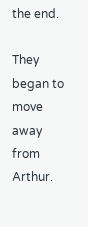the end.

They began to move away from Arthur.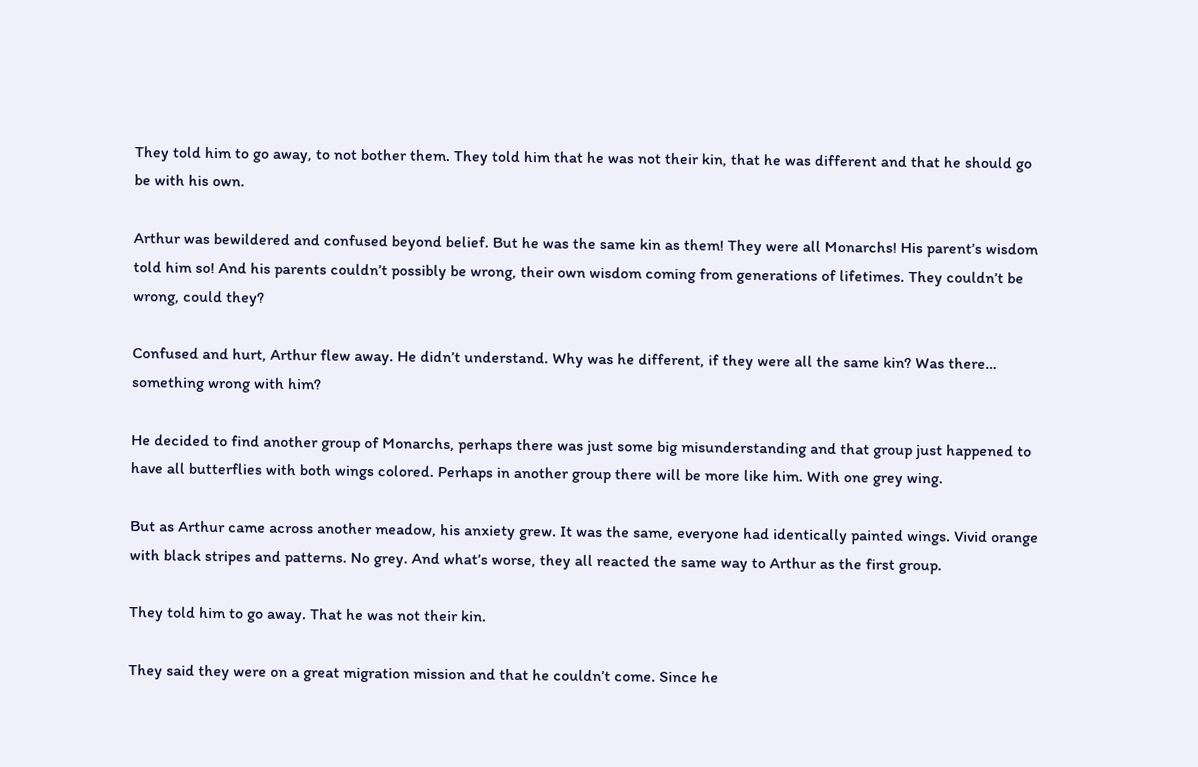They told him to go away, to not bother them. They told him that he was not their kin, that he was different and that he should go be with his own.

Arthur was bewildered and confused beyond belief. But he was the same kin as them! They were all Monarchs! His parent’s wisdom told him so! And his parents couldn’t possibly be wrong, their own wisdom coming from generations of lifetimes. They couldn’t be wrong, could they?

Confused and hurt, Arthur flew away. He didn’t understand. Why was he different, if they were all the same kin? Was there… something wrong with him?

He decided to find another group of Monarchs, perhaps there was just some big misunderstanding and that group just happened to have all butterflies with both wings colored. Perhaps in another group there will be more like him. With one grey wing.

But as Arthur came across another meadow, his anxiety grew. It was the same, everyone had identically painted wings. Vivid orange with black stripes and patterns. No grey. And what’s worse, they all reacted the same way to Arthur as the first group.

They told him to go away. That he was not their kin.

They said they were on a great migration mission and that he couldn’t come. Since he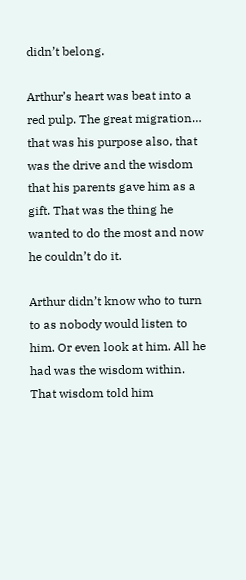didn’t belong.

Arthur’s heart was beat into a red pulp. The great migration… that was his purpose also, that was the drive and the wisdom that his parents gave him as a gift. That was the thing he wanted to do the most and now he couldn’t do it.

Arthur didn’t know who to turn to as nobody would listen to him. Or even look at him. All he had was the wisdom within. That wisdom told him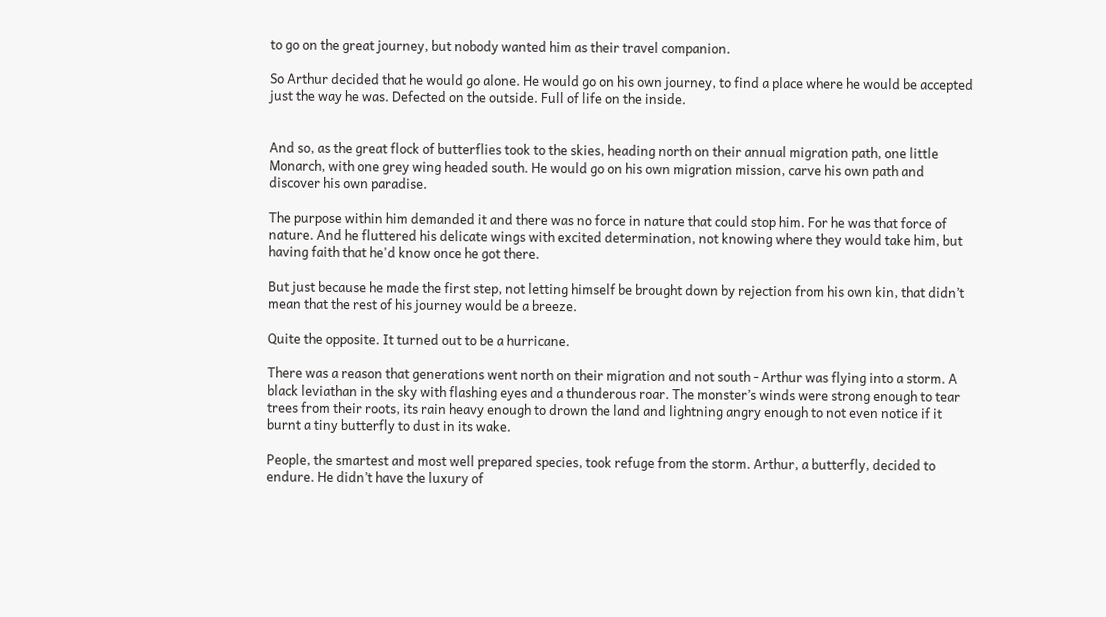to go on the great journey, but nobody wanted him as their travel companion.

So Arthur decided that he would go alone. He would go on his own journey, to find a place where he would be accepted just the way he was. Defected on the outside. Full of life on the inside.


And so, as the great flock of butterflies took to the skies, heading north on their annual migration path, one little Monarch, with one grey wing headed south. He would go on his own migration mission, carve his own path and discover his own paradise.

The purpose within him demanded it and there was no force in nature that could stop him. For he was that force of nature. And he fluttered his delicate wings with excited determination, not knowing where they would take him, but having faith that he'd know once he got there.

But just because he made the first step, not letting himself be brought down by rejection from his own kin, that didn’t mean that the rest of his journey would be a breeze.

Quite the opposite. It turned out to be a hurricane.

There was a reason that generations went north on their migration and not south - Arthur was flying into a storm. A black leviathan in the sky with flashing eyes and a thunderous roar. The monster’s winds were strong enough to tear trees from their roots, its rain heavy enough to drown the land and lightning angry enough to not even notice if it burnt a tiny butterfly to dust in its wake.

People, the smartest and most well prepared species, took refuge from the storm. Arthur, a butterfly, decided to endure. He didn’t have the luxury of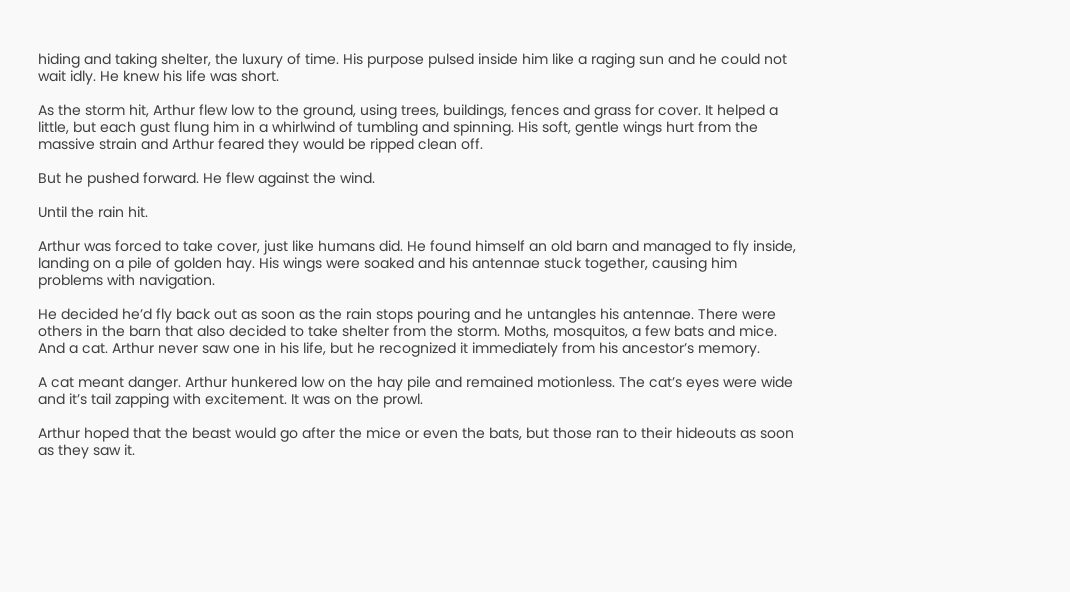hiding and taking shelter, the luxury of time. His purpose pulsed inside him like a raging sun and he could not wait idly. He knew his life was short.

As the storm hit, Arthur flew low to the ground, using trees, buildings, fences and grass for cover. It helped a little, but each gust flung him in a whirlwind of tumbling and spinning. His soft, gentle wings hurt from the massive strain and Arthur feared they would be ripped clean off.

But he pushed forward. He flew against the wind.

Until the rain hit.

Arthur was forced to take cover, just like humans did. He found himself an old barn and managed to fly inside, landing on a pile of golden hay. His wings were soaked and his antennae stuck together, causing him problems with navigation.

He decided he’d fly back out as soon as the rain stops pouring and he untangles his antennae. There were others in the barn that also decided to take shelter from the storm. Moths, mosquitos, a few bats and mice. And a cat. Arthur never saw one in his life, but he recognized it immediately from his ancestor’s memory.

A cat meant danger. Arthur hunkered low on the hay pile and remained motionless. The cat’s eyes were wide and it’s tail zapping with excitement. It was on the prowl.

Arthur hoped that the beast would go after the mice or even the bats, but those ran to their hideouts as soon as they saw it.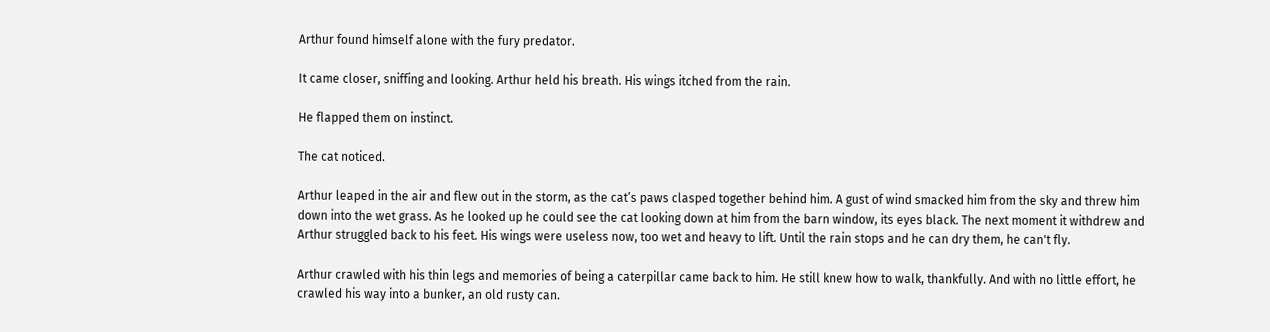Arthur found himself alone with the fury predator.

It came closer, sniffing and looking. Arthur held his breath. His wings itched from the rain.

He flapped them on instinct.

The cat noticed.

Arthur leaped in the air and flew out in the storm, as the cat’s paws clasped together behind him. A gust of wind smacked him from the sky and threw him down into the wet grass. As he looked up he could see the cat looking down at him from the barn window, its eyes black. The next moment it withdrew and Arthur struggled back to his feet. His wings were useless now, too wet and heavy to lift. Until the rain stops and he can dry them, he can't fly.

Arthur crawled with his thin legs and memories of being a caterpillar came back to him. He still knew how to walk, thankfully. And with no little effort, he crawled his way into a bunker, an old rusty can.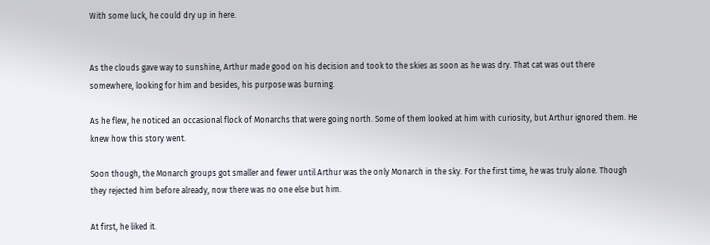With some luck, he could dry up in here.


As the clouds gave way to sunshine, Arthur made good on his decision and took to the skies as soon as he was dry. That cat was out there somewhere, looking for him and besides, his purpose was burning.

As he flew, he noticed an occasional flock of Monarchs that were going north. Some of them looked at him with curiosity, but Arthur ignored them. He knew how this story went.

Soon though, the Monarch groups got smaller and fewer until Arthur was the only Monarch in the sky. For the first time, he was truly alone. Though they rejected him before already, now there was no one else but him.

At first, he liked it.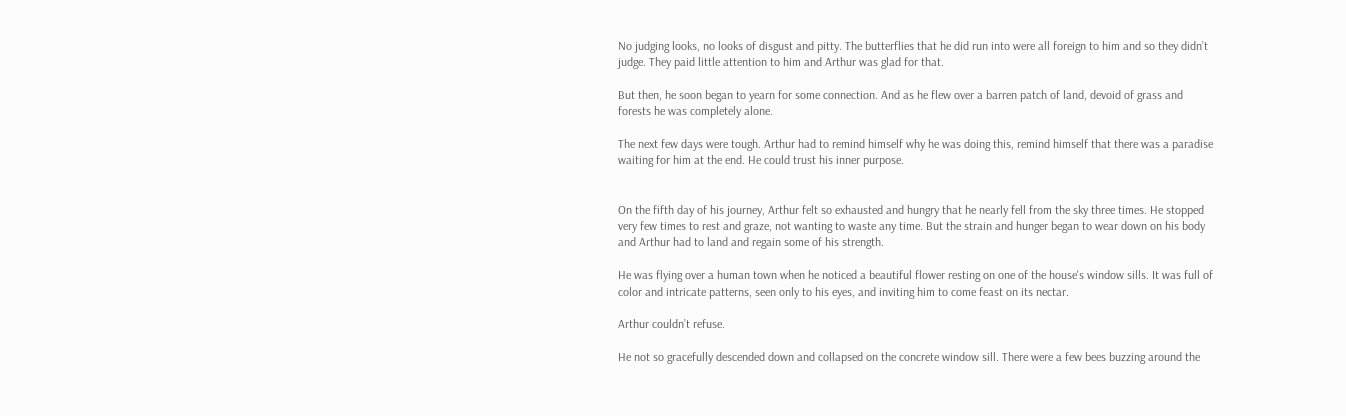No judging looks, no looks of disgust and pitty. The butterflies that he did run into were all foreign to him and so they didn’t judge. They paid little attention to him and Arthur was glad for that.

But then, he soon began to yearn for some connection. And as he flew over a barren patch of land, devoid of grass and forests he was completely alone.

The next few days were tough. Arthur had to remind himself why he was doing this, remind himself that there was a paradise waiting for him at the end. He could trust his inner purpose.


On the fifth day of his journey, Arthur felt so exhausted and hungry that he nearly fell from the sky three times. He stopped very few times to rest and graze, not wanting to waste any time. But the strain and hunger began to wear down on his body and Arthur had to land and regain some of his strength.

He was flying over a human town when he noticed a beautiful flower resting on one of the house's window sills. It was full of color and intricate patterns, seen only to his eyes, and inviting him to come feast on its nectar.

Arthur couldn’t refuse.

He not so gracefully descended down and collapsed on the concrete window sill. There were a few bees buzzing around the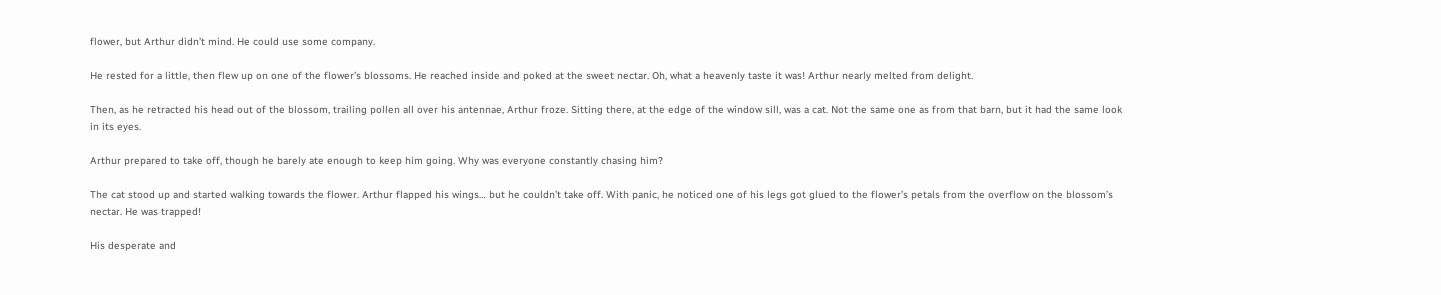flower, but Arthur didn’t mind. He could use some company.

He rested for a little, then flew up on one of the flower’s blossoms. He reached inside and poked at the sweet nectar. Oh, what a heavenly taste it was! Arthur nearly melted from delight.

Then, as he retracted his head out of the blossom, trailing pollen all over his antennae, Arthur froze. Sitting there, at the edge of the window sill, was a cat. Not the same one as from that barn, but it had the same look in its eyes.

Arthur prepared to take off, though he barely ate enough to keep him going. Why was everyone constantly chasing him?

The cat stood up and started walking towards the flower. Arthur flapped his wings… but he couldn’t take off. With panic, he noticed one of his legs got glued to the flower’s petals from the overflow on the blossom’s nectar. He was trapped!

His desperate and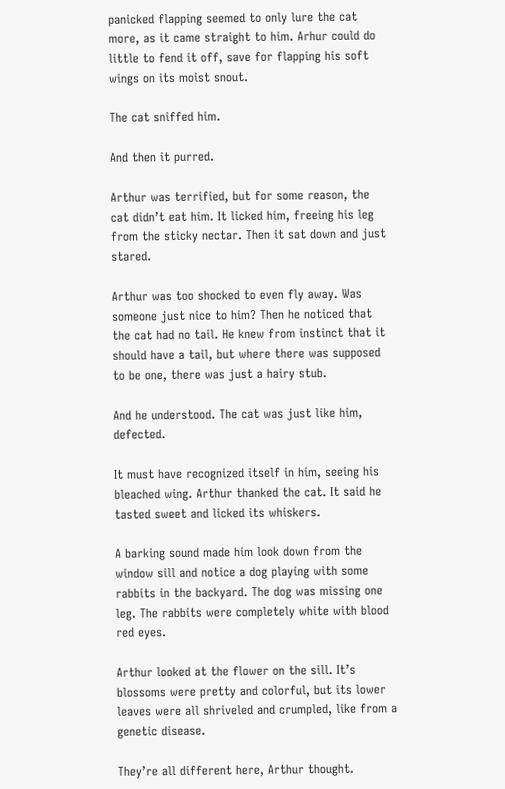panicked flapping seemed to only lure the cat more, as it came straight to him. Arhur could do little to fend it off, save for flapping his soft wings on its moist snout.

The cat sniffed him.

And then it purred.

Arthur was terrified, but for some reason, the cat didn’t eat him. It licked him, freeing his leg from the sticky nectar. Then it sat down and just stared.

Arthur was too shocked to even fly away. Was someone just nice to him? Then he noticed that the cat had no tail. He knew from instinct that it should have a tail, but where there was supposed to be one, there was just a hairy stub.

And he understood. The cat was just like him, defected.

It must have recognized itself in him, seeing his bleached wing. Arthur thanked the cat. It said he tasted sweet and licked its whiskers.

A barking sound made him look down from the window sill and notice a dog playing with some rabbits in the backyard. The dog was missing one leg. The rabbits were completely white with blood red eyes.

Arthur looked at the flower on the sill. It’s blossoms were pretty and colorful, but its lower leaves were all shriveled and crumpled, like from a genetic disease.

They’re all different here, Arthur thought.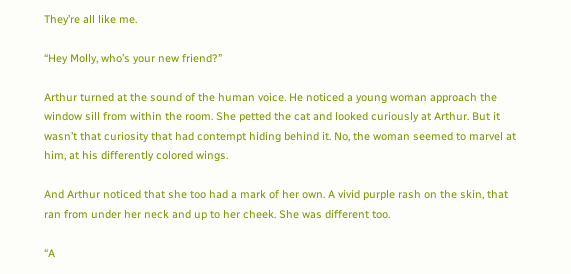They’re all like me.

“Hey Molly, who’s your new friend?”

Arthur turned at the sound of the human voice. He noticed a young woman approach the window sill from within the room. She petted the cat and looked curiously at Arthur. But it wasn’t that curiosity that had contempt hiding behind it. No, the woman seemed to marvel at him, at his differently colored wings.

And Arthur noticed that she too had a mark of her own. A vivid purple rash on the skin, that ran from under her neck and up to her cheek. She was different too.

“A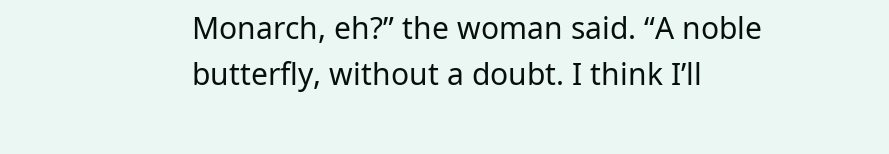Monarch, eh?” the woman said. “A noble butterfly, without a doubt. I think I’ll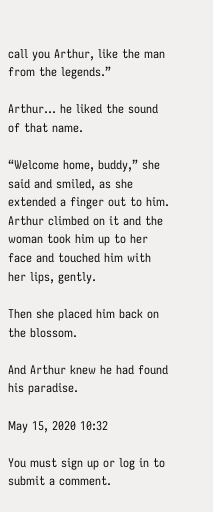call you Arthur, like the man from the legends.”

Arthur… he liked the sound of that name.

“Welcome home, buddy,” she said and smiled, as she extended a finger out to him. Arthur climbed on it and the woman took him up to her face and touched him with her lips, gently.

Then she placed him back on the blossom.

And Arthur knew he had found his paradise.

May 15, 2020 10:32

You must sign up or log in to submit a comment.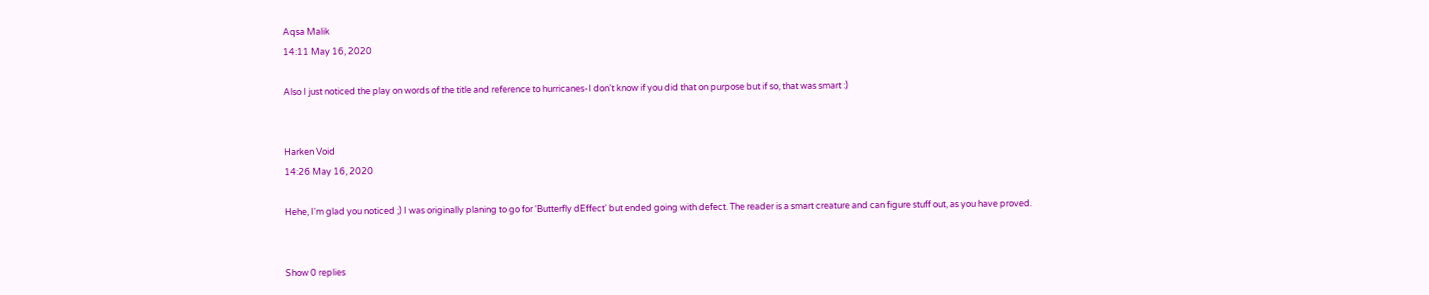Aqsa Malik
14:11 May 16, 2020

Also I just noticed the play on words of the title and reference to hurricanes-I don't know if you did that on purpose but if so, that was smart :)


Harken Void
14:26 May 16, 2020

Hehe, I'm glad you noticed ;) I was originally planing to go for 'Butterfly dEffect' but ended going with defect. The reader is a smart creature and can figure stuff out, as you have proved.


Show 0 replies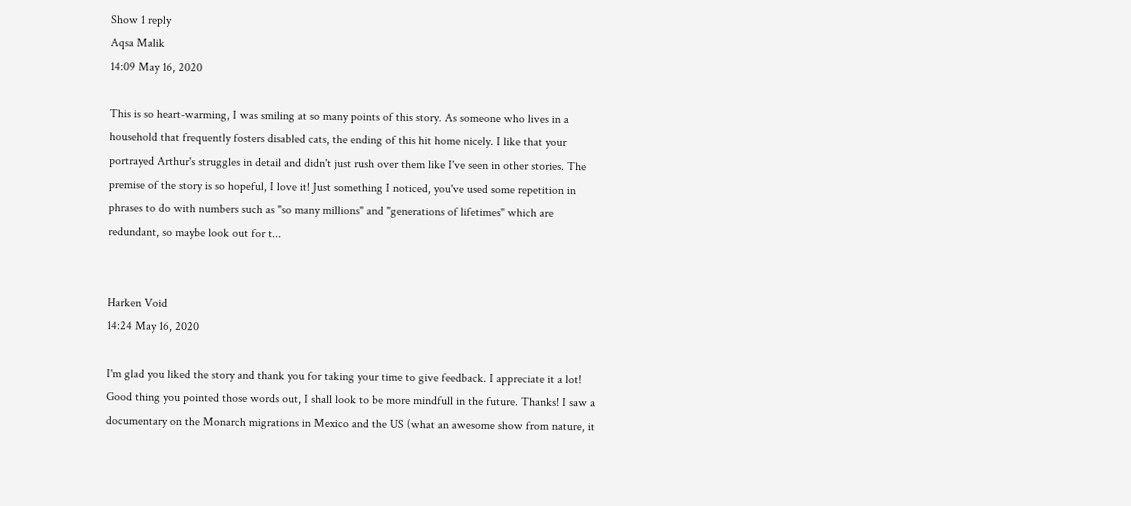Show 1 reply
Aqsa Malik
14:09 May 16, 2020

This is so heart-warming, I was smiling at so many points of this story. As someone who lives in a household that frequently fosters disabled cats, the ending of this hit home nicely. I like that your portrayed Arthur's struggles in detail and didn't just rush over them like I've seen in other stories. The premise of the story is so hopeful, I love it! Just something I noticed, you've used some repetition in phrases to do with numbers such as "so many millions" and "generations of lifetimes" which are redundant, so maybe look out for t...


Harken Void
14:24 May 16, 2020

I'm glad you liked the story and thank you for taking your time to give feedback. I appreciate it a lot! Good thing you pointed those words out, I shall look to be more mindfull in the future. Thanks! I saw a documentary on the Monarch migrations in Mexico and the US (what an awesome show from nature, it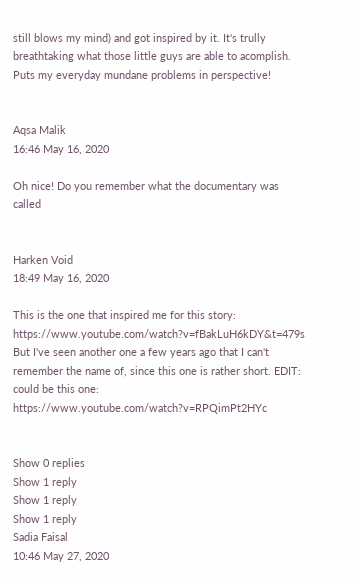still blows my mind) and got inspired by it. It's trully breathtaking what those little guys are able to acomplish. Puts my everyday mundane problems in perspective!


Aqsa Malik
16:46 May 16, 2020

Oh nice! Do you remember what the documentary was called


Harken Void
18:49 May 16, 2020

This is the one that inspired me for this story: https://www.youtube.com/watch?v=fBakLuH6kDY&t=479s But I've seen another one a few years ago that I can't remember the name of, since this one is rather short. EDIT: could be this one: https://www.youtube.com/watch?v=RPQimPt2HYc


Show 0 replies
Show 1 reply
Show 1 reply
Show 1 reply
Sadia Faisal
10:46 May 27, 2020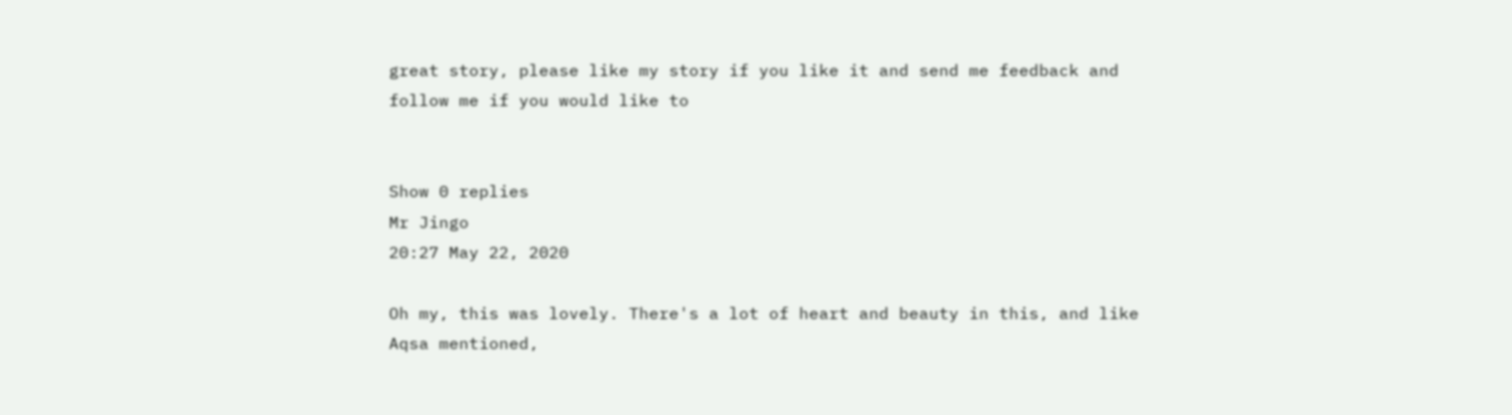great story, please like my story if you like it and send me feedback and follow me if you would like to


Show 0 replies
Mr Jingo
20:27 May 22, 2020

Oh my, this was lovely. There's a lot of heart and beauty in this, and like Aqsa mentioned,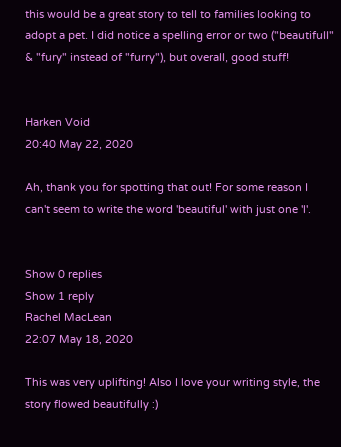this would be a great story to tell to families looking to adopt a pet. I did notice a spelling error or two ("beautifull" & "fury" instead of "furry"), but overall, good stuff!


Harken Void
20:40 May 22, 2020

Ah, thank you for spotting that out! For some reason I can't seem to write the word 'beautiful' with just one 'l'.


Show 0 replies
Show 1 reply
Rachel MacLean
22:07 May 18, 2020

This was very uplifting! Also I love your writing style, the story flowed beautifully :)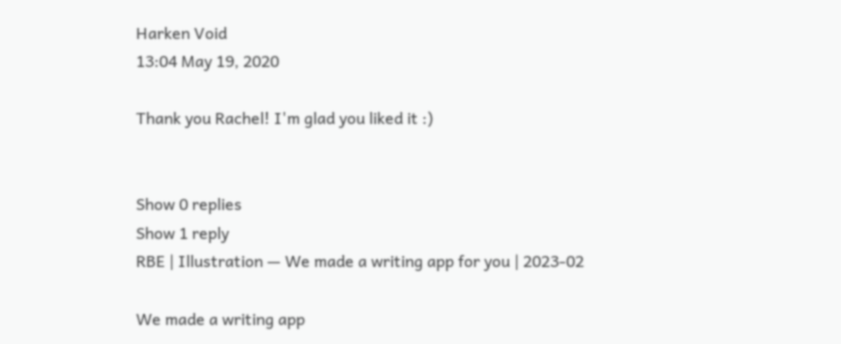Harken Void
13:04 May 19, 2020

Thank you Rachel! I'm glad you liked it :)


Show 0 replies
Show 1 reply
RBE | Illustration — We made a writing app for you | 2023-02

We made a writing app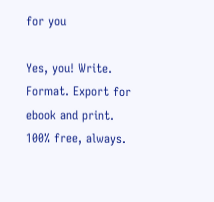for you

Yes, you! Write. Format. Export for ebook and print. 100% free, always.